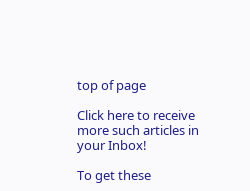top of page

Click here to receive more such articles in your Inbox!

To get these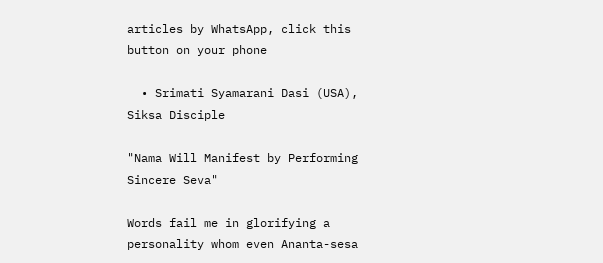articles by WhatsApp, click this button on your phone

  • Srimati Syamarani Dasi (USA), Siksa Disciple

"Nama Will Manifest by Performing Sincere Seva"

Words fail me in glorifying a personality whom even Ananta-sesa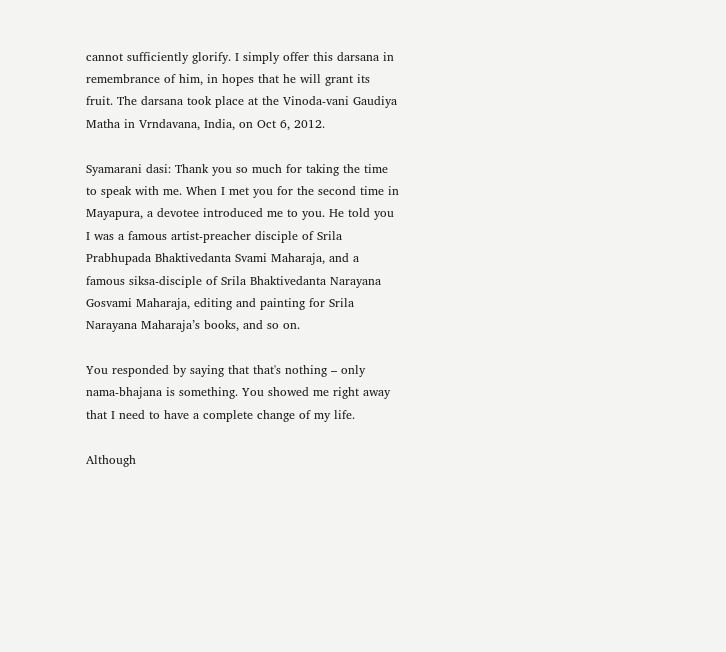cannot sufficiently glorify. I simply offer this darsana in remembrance of him, in hopes that he will grant its fruit. The darsana took place at the Vinoda-vani Gaudiya Matha in Vrndavana, India, on Oct 6, 2012.

Syamarani dasi: Thank you so much for taking the time to speak with me. When I met you for the second time in Mayapura, a devotee introduced me to you. He told you I was a famous artist-preacher disciple of Srila Prabhupada Bhaktivedanta Svami Maharaja, and a famous siksa-disciple of Srila Bhaktivedanta Narayana Gosvami Maharaja, editing and painting for Srila Narayana Maharaja’s books, and so on.

You responded by saying that that's nothing – only nama-bhajana is something. You showed me right away that I need to have a complete change of my life.

Although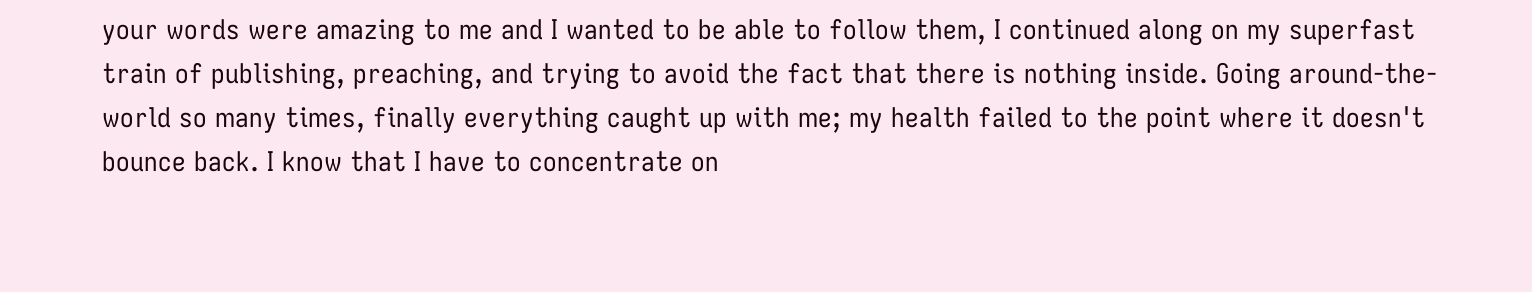your words were amazing to me and I wanted to be able to follow them, I continued along on my superfast train of publishing, preaching, and trying to avoid the fact that there is nothing inside. Going around-the-world so many times, finally everything caught up with me; my health failed to the point where it doesn't bounce back. I know that I have to concentrate on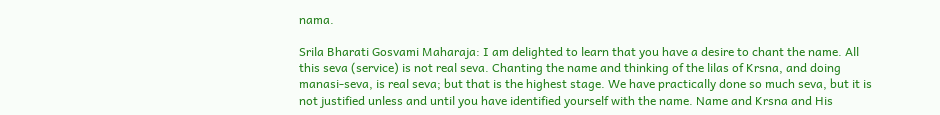nama.

Srila Bharati Gosvami Maharaja: I am delighted to learn that you have a desire to chant the name. All this seva (service) is not real seva. Chanting the name and thinking of the lilas of Krsna, and doing manasi-seva, is real seva; but that is the highest stage. We have practically done so much seva, but it is not justified unless and until you have identified yourself with the name. Name and Krsna and His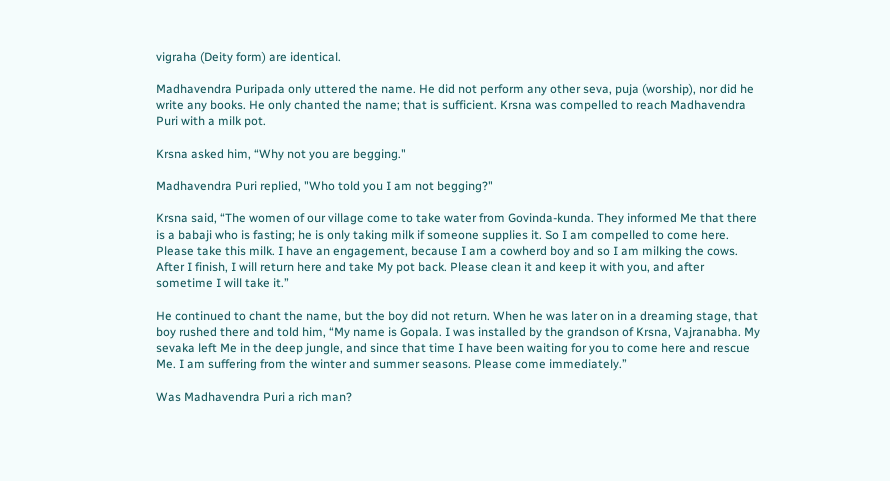vigraha (Deity form) are identical.

Madhavendra Puripada only uttered the name. He did not perform any other seva, puja (worship), nor did he write any books. He only chanted the name; that is sufficient. Krsna was compelled to reach Madhavendra Puri with a milk pot.

Krsna asked him, “Why not you are begging."

Madhavendra Puri replied, "Who told you I am not begging?"

Krsna said, “The women of our village come to take water from Govinda-kunda. They informed Me that there is a babaji who is fasting; he is only taking milk if someone supplies it. So I am compelled to come here. Please take this milk. I have an engagement, because I am a cowherd boy and so I am milking the cows. After I finish, I will return here and take My pot back. Please clean it and keep it with you, and after sometime I will take it.”

He continued to chant the name, but the boy did not return. When he was later on in a dreaming stage, that boy rushed there and told him, “My name is Gopala. I was installed by the grandson of Krsna, Vajranabha. My sevaka left Me in the deep jungle, and since that time I have been waiting for you to come here and rescue Me. I am suffering from the winter and summer seasons. Please come immediately.”

Was Madhavendra Puri a rich man?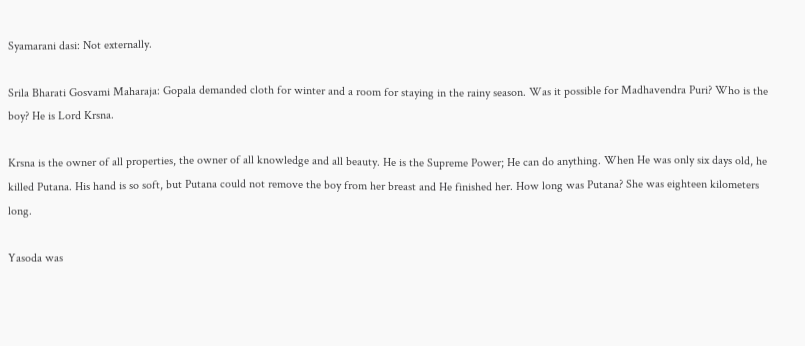Syamarani dasi: Not externally.

Srila Bharati Gosvami Maharaja: Gopala demanded cloth for winter and a room for staying in the rainy season. Was it possible for Madhavendra Puri? Who is the boy? He is Lord Krsna.

Krsna is the owner of all properties, the owner of all knowledge and all beauty. He is the Supreme Power; He can do anything. When He was only six days old, he killed Putana. His hand is so soft, but Putana could not remove the boy from her breast and He finished her. How long was Putana? She was eighteen kilometers long.

Yasoda was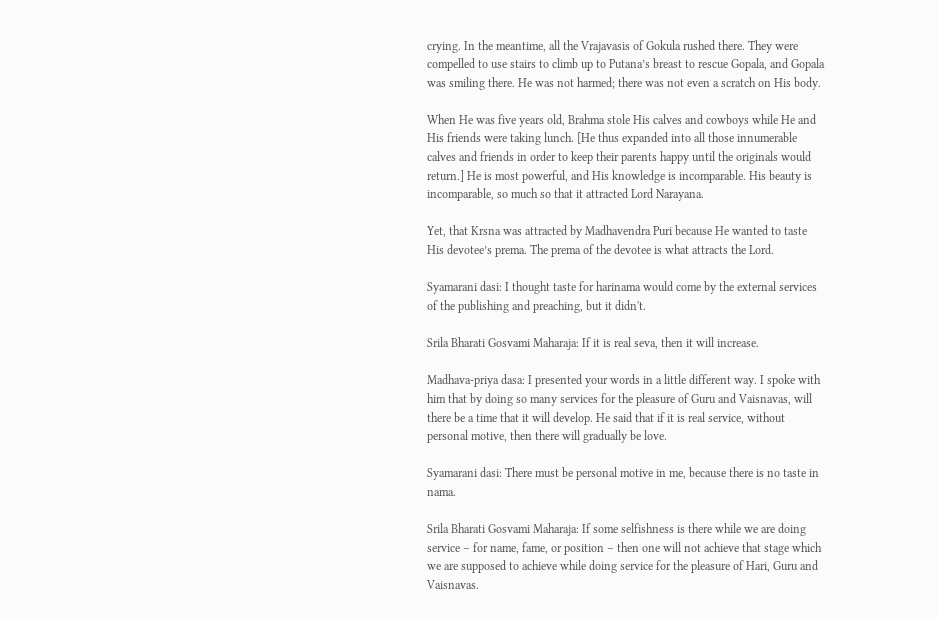crying. In the meantime, all the Vrajavasis of Gokula rushed there. They were compelled to use stairs to climb up to Putana’s breast to rescue Gopala, and Gopala was smiling there. He was not harmed; there was not even a scratch on His body.

When He was five years old, Brahma stole His calves and cowboys while He and His friends were taking lunch. [He thus expanded into all those innumerable calves and friends in order to keep their parents happy until the originals would return.] He is most powerful, and His knowledge is incomparable. His beauty is incomparable, so much so that it attracted Lord Narayana.

Yet, that Krsna was attracted by Madhavendra Puri because He wanted to taste His devotee’s prema. The prema of the devotee is what attracts the Lord.

Syamarani dasi: I thought taste for harinama would come by the external services of the publishing and preaching, but it didn't.

Srila Bharati Gosvami Maharaja: If it is real seva, then it will increase.

Madhava-priya dasa: I presented your words in a little different way. I spoke with him that by doing so many services for the pleasure of Guru and Vaisnavas, will there be a time that it will develop. He said that if it is real service, without personal motive, then there will gradually be love.

Syamarani dasi: There must be personal motive in me, because there is no taste in nama.

Srila Bharati Gosvami Maharaja: If some selfishness is there while we are doing service – for name, fame, or position – then one will not achieve that stage which we are supposed to achieve while doing service for the pleasure of Hari, Guru and Vaisnavas.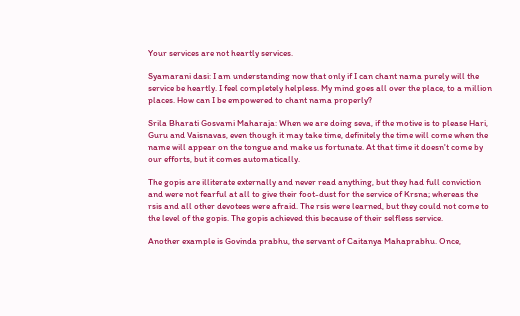Your services are not heartly services.

Syamarani dasi: I am understanding now that only if I can chant nama purely will the service be heartly. I feel completely helpless. My mind goes all over the place, to a million places. How can I be empowered to chant nama properly?

Srila Bharati Gosvami Maharaja: When we are doing seva, if the motive is to please Hari, Guru and Vaisnavas, even though it may take time, definitely the time will come when the name will appear on the tongue and make us fortunate. At that time it doesn't come by our efforts, but it comes automatically.

The gopis are illiterate externally and never read anything, but they had full conviction and were not fearful at all to give their foot-dust for the service of Krsna; whereas the rsis and all other devotees were afraid. The rsis were learned, but they could not come to the level of the gopis. The gopis achieved this because of their selfless service.

Another example is Govinda prabhu, the servant of Caitanya Mahaprabhu. Once,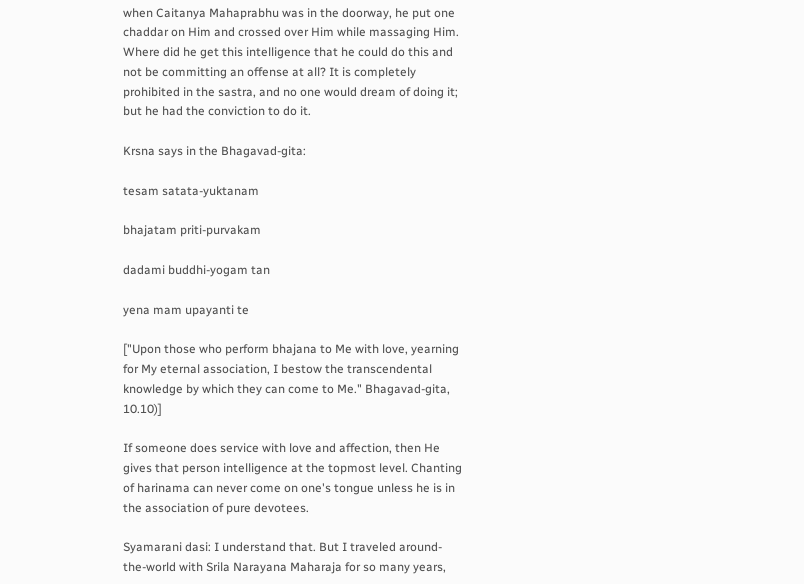when Caitanya Mahaprabhu was in the doorway, he put one chaddar on Him and crossed over Him while massaging Him. Where did he get this intelligence that he could do this and not be committing an offense at all? It is completely prohibited in the sastra, and no one would dream of doing it; but he had the conviction to do it.

Krsna says in the Bhagavad-gita:

tesam satata-yuktanam

bhajatam priti-purvakam

dadami buddhi-yogam tan

yena mam upayanti te

["Upon those who perform bhajana to Me with love, yearning for My eternal association, I bestow the transcendental knowledge by which they can come to Me." Bhagavad-gita, 10.10)]

If someone does service with love and affection, then He gives that person intelligence at the topmost level. Chanting of harinama can never come on one's tongue unless he is in the association of pure devotees.

Syamarani dasi: I understand that. But I traveled around-the-world with Srila Narayana Maharaja for so many years,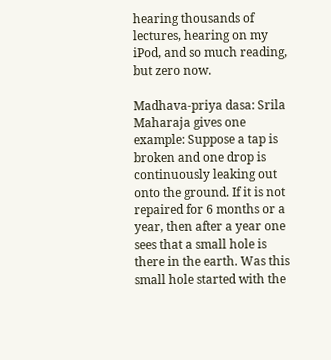hearing thousands of lectures, hearing on my iPod, and so much reading, but zero now.

Madhava-priya dasa: Srila Maharaja gives one example: Suppose a tap is broken and one drop is continuously leaking out onto the ground. If it is not repaired for 6 months or a year, then after a year one sees that a small hole is there in the earth. Was this small hole started with the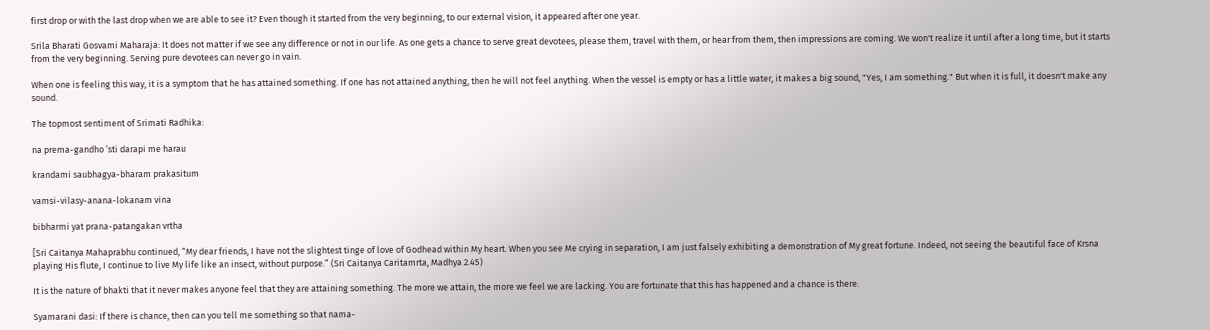first drop or with the last drop when we are able to see it? Even though it started from the very beginning, to our external vision, it appeared after one year.

Srila Bharati Gosvami Maharaja: It does not matter if we see any difference or not in our life. As one gets a chance to serve great devotees, please them, travel with them, or hear from them, then impressions are coming. We won't realize it until after a long time, but it starts from the very beginning. Serving pure devotees can never go in vain.

When one is feeling this way, it is a symptom that he has attained something. If one has not attained anything, then he will not feel anything. When the vessel is empty or has a little water, it makes a big sound, "Yes, I am something." But when it is full, it doesn't make any sound.

The topmost sentiment of Srimati Radhika:

na prema-gandho ’sti darapi me harau

krandami saubhagya-bharam prakasitum

vamsi-vilasy-anana-lokanam vina

bibharmi yat prana-patangakan vrtha

[Sri Caitanya Mahaprabhu continued, “My dear friends, I have not the slightest tinge of love of Godhead within My heart. When you see Me crying in separation, I am just falsely exhibiting a demonstration of My great fortune. Indeed, not seeing the beautiful face of Krsna playing His flute, I continue to live My life like an insect, without purpose.” (Sri Caitanya Caritamrta, Madhya 2.45)

It is the nature of bhakti that it never makes anyone feel that they are attaining something. The more we attain, the more we feel we are lacking. You are fortunate that this has happened and a chance is there.

Syamarani dasi: If there is chance, then can you tell me something so that nama-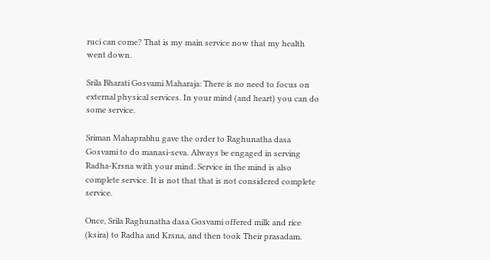ruci can come? That is my main service now that my health went down.

Srila Bharati Gosvami Maharaja: There is no need to focus on external physical services. In your mind (and heart) you can do some service.

Sriman Mahaprabhu gave the order to Raghunatha dasa Gosvami to do manasi-seva. Always be engaged in serving Radha-Krsna with your mind. Service in the mind is also complete service. It is not that that is not considered complete service.

Once, Srila Raghunatha dasa Gosvami offered milk and rice (ksira) to Radha and Krsna, and then took Their prasadam.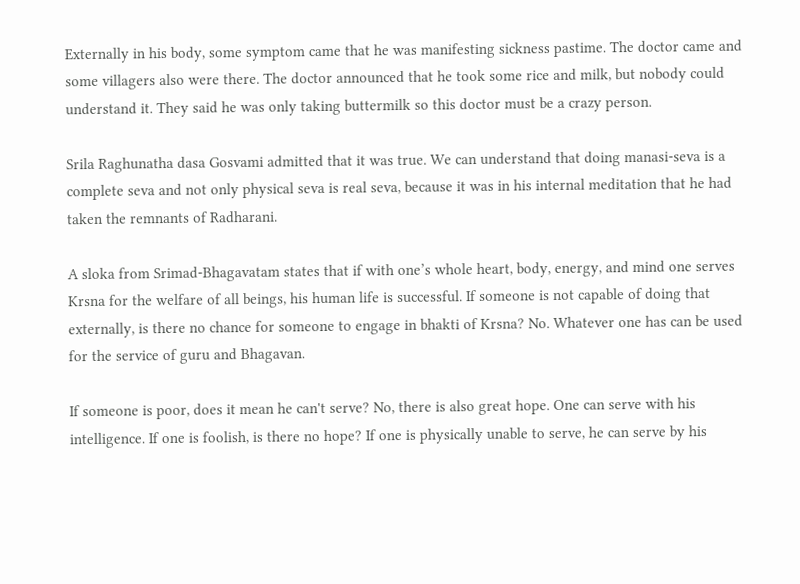Externally in his body, some symptom came that he was manifesting sickness pastime. The doctor came and some villagers also were there. The doctor announced that he took some rice and milk, but nobody could understand it. They said he was only taking buttermilk so this doctor must be a crazy person.

Srila Raghunatha dasa Gosvami admitted that it was true. We can understand that doing manasi-seva is a complete seva and not only physical seva is real seva, because it was in his internal meditation that he had taken the remnants of Radharani.

A sloka from Srimad-Bhagavatam states that if with one’s whole heart, body, energy, and mind one serves Krsna for the welfare of all beings, his human life is successful. If someone is not capable of doing that externally, is there no chance for someone to engage in bhakti of Krsna? No. Whatever one has can be used for the service of guru and Bhagavan.

If someone is poor, does it mean he can't serve? No, there is also great hope. One can serve with his intelligence. If one is foolish, is there no hope? If one is physically unable to serve, he can serve by his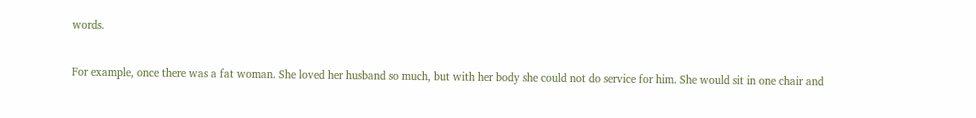words.

For example, once there was a fat woman. She loved her husband so much, but with her body she could not do service for him. She would sit in one chair and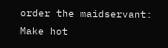order the maidservant: Make hot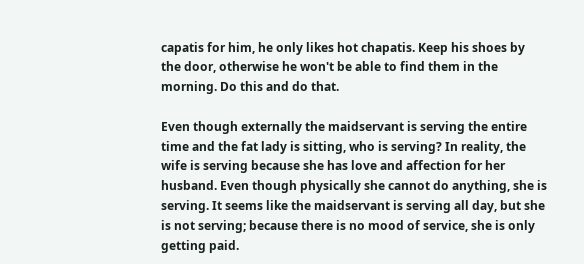capatis for him, he only likes hot chapatis. Keep his shoes by the door, otherwise he won't be able to find them in the morning. Do this and do that.

Even though externally the maidservant is serving the entire time and the fat lady is sitting, who is serving? In reality, the wife is serving because she has love and affection for her husband. Even though physically she cannot do anything, she is serving. It seems like the maidservant is serving all day, but she is not serving; because there is no mood of service, she is only getting paid.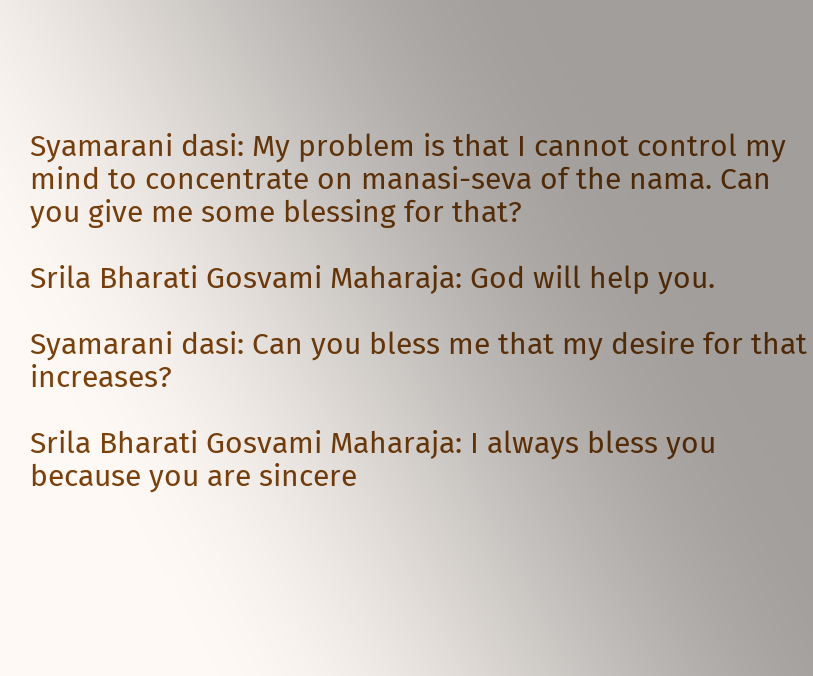Syamarani dasi: My problem is that I cannot control my mind to concentrate on manasi-seva of the nama. Can you give me some blessing for that?

Srila Bharati Gosvami Maharaja: God will help you.

Syamarani dasi: Can you bless me that my desire for that increases?

Srila Bharati Gosvami Maharaja: I always bless you because you are sincere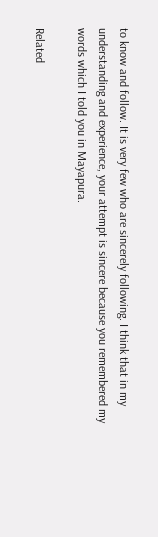to know and follow. It is very few who are sincerely following. I think that in my understanding and experience, your attempt is sincere because you remembered my words which I told you in Mayapura.

Related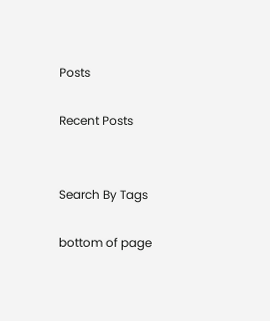Posts

Recent Posts


Search By Tags

bottom of page